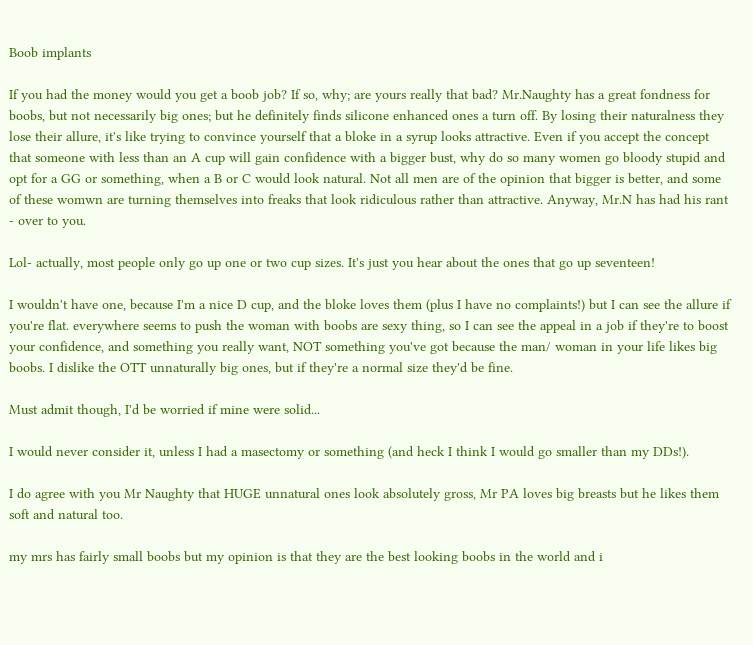Boob implants

If you had the money would you get a boob job? If so, why; are yours really that bad? Mr.Naughty has a great fondness for boobs, but not necessarily big ones; but he definitely finds silicone enhanced ones a turn off. By losing their naturalness they lose their allure, it's like trying to convince yourself that a bloke in a syrup looks attractive. Even if you accept the concept that someone with less than an A cup will gain confidence with a bigger bust, why do so many women go bloody stupid and opt for a GG or something, when a B or C would look natural. Not all men are of the opinion that bigger is better, and some of these womwn are turning themselves into freaks that look ridiculous rather than attractive. Anyway, Mr.N has had his rant - over to you.

Lol- actually, most people only go up one or two cup sizes. It's just you hear about the ones that go up seventeen!

I wouldn't have one, because I'm a nice D cup, and the bloke loves them (plus I have no complaints!) but I can see the allure if you're flat. everywhere seems to push the woman with boobs are sexy thing, so I can see the appeal in a job if they're to boost your confidence, and something you really want, NOT something you've got because the man/ woman in your life likes big boobs. I dislike the OTT unnaturally big ones, but if they're a normal size they'd be fine.

Must admit though, I'd be worried if mine were solid...

I would never consider it, unless I had a masectomy or something (and heck I think I would go smaller than my DDs!).

I do agree with you Mr Naughty that HUGE unnatural ones look absolutely gross, Mr PA loves big breasts but he likes them soft and natural too.

my mrs has fairly small boobs but my opinion is that they are the best looking boobs in the world and i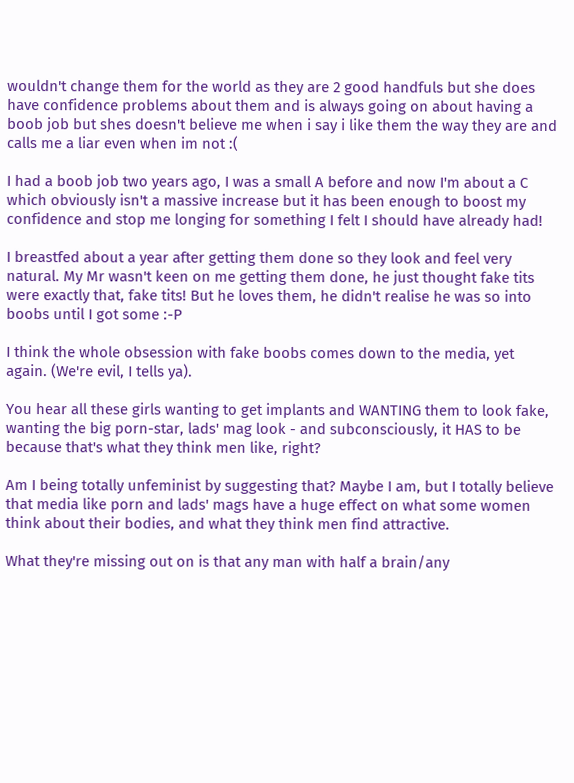wouldn't change them for the world as they are 2 good handfuls but she does have confidence problems about them and is always going on about having a boob job but shes doesn't believe me when i say i like them the way they are and calls me a liar even when im not :(

I had a boob job two years ago, I was a small A before and now I'm about a C which obviously isn't a massive increase but it has been enough to boost my confidence and stop me longing for something I felt I should have already had!

I breastfed about a year after getting them done so they look and feel very natural. My Mr wasn't keen on me getting them done, he just thought fake tits were exactly that, fake tits! But he loves them, he didn't realise he was so into boobs until I got some :-P

I think the whole obsession with fake boobs comes down to the media, yet again. (We're evil, I tells ya).

You hear all these girls wanting to get implants and WANTING them to look fake, wanting the big porn-star, lads' mag look - and subconsciously, it HAS to be because that's what they think men like, right?

Am I being totally unfeminist by suggesting that? Maybe I am, but I totally believe that media like porn and lads' mags have a huge effect on what some women think about their bodies, and what they think men find attractive.

What they're missing out on is that any man with half a brain/any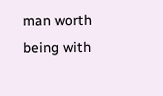man worth being with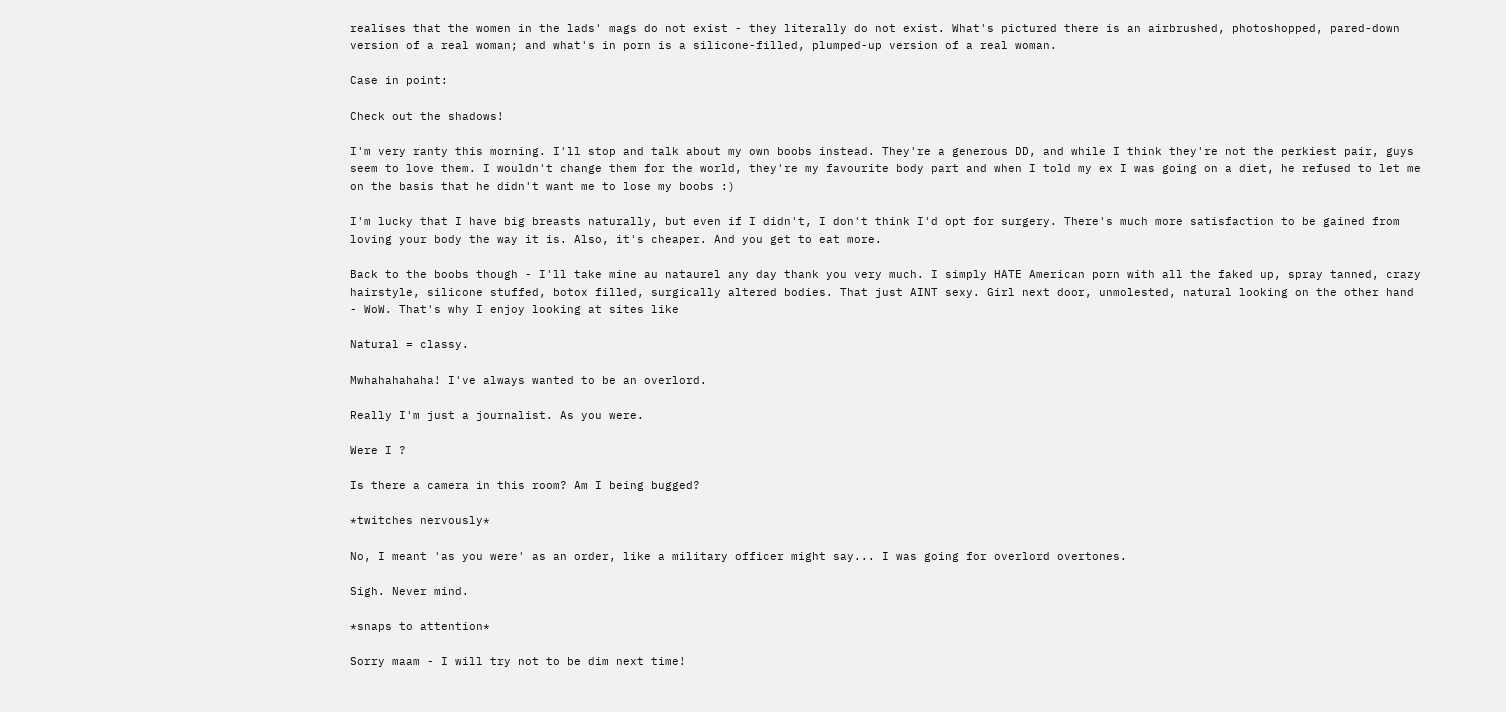realises that the women in the lads' mags do not exist - they literally do not exist. What's pictured there is an airbrushed, photoshopped, pared-down version of a real woman; and what's in porn is a silicone-filled, plumped-up version of a real woman.

Case in point:

Check out the shadows!

I'm very ranty this morning. I'll stop and talk about my own boobs instead. They're a generous DD, and while I think they're not the perkiest pair, guys seem to love them. I wouldn't change them for the world, they're my favourite body part and when I told my ex I was going on a diet, he refused to let me on the basis that he didn't want me to lose my boobs :)

I'm lucky that I have big breasts naturally, but even if I didn't, I don't think I'd opt for surgery. There's much more satisfaction to be gained from loving your body the way it is. Also, it's cheaper. And you get to eat more.

Back to the boobs though - I'll take mine au nataurel any day thank you very much. I simply HATE American porn with all the faked up, spray tanned, crazy hairstyle, silicone stuffed, botox filled, surgically altered bodies. That just AINT sexy. Girl next door, unmolested, natural looking on the other hand - WoW. That's why I enjoy looking at sites like

Natural = classy.

Mwhahahahaha! I've always wanted to be an overlord.

Really I'm just a journalist. As you were.

Were I ?

Is there a camera in this room? Am I being bugged?

*twitches nervously*

No, I meant 'as you were' as an order, like a military officer might say... I was going for overlord overtones.

Sigh. Never mind.

*snaps to attention*

Sorry maam - I will try not to be dim next time!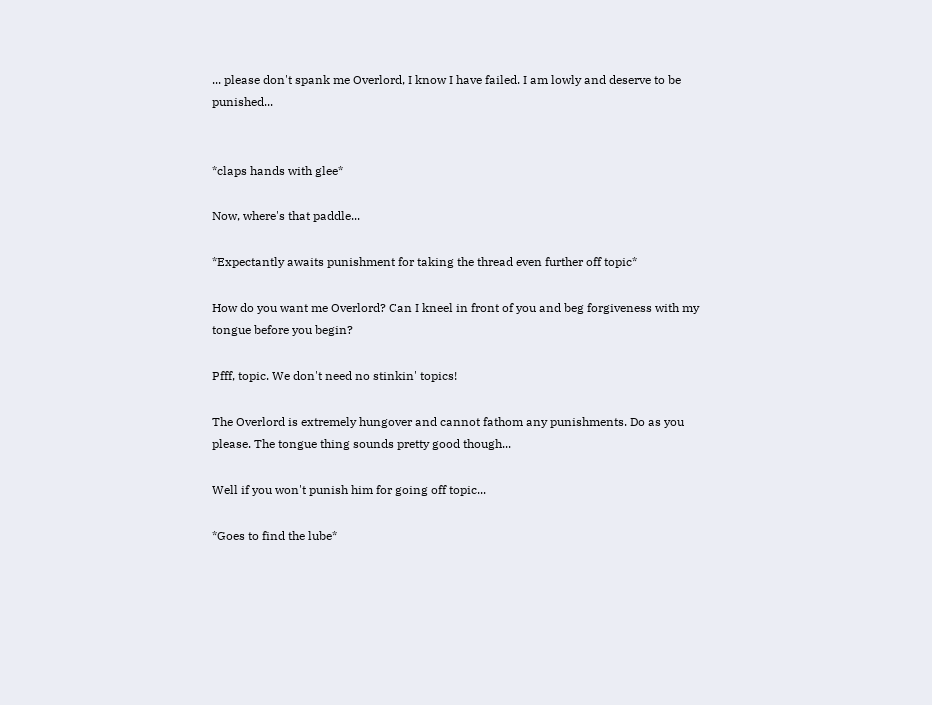... please don't spank me Overlord, I know I have failed. I am lowly and deserve to be punished...


*claps hands with glee*

Now, where's that paddle...

*Expectantly awaits punishment for taking the thread even further off topic*

How do you want me Overlord? Can I kneel in front of you and beg forgiveness with my tongue before you begin?

Pfff, topic. We don't need no stinkin' topics!

The Overlord is extremely hungover and cannot fathom any punishments. Do as you please. The tongue thing sounds pretty good though...

Well if you won't punish him for going off topic...

*Goes to find the lube*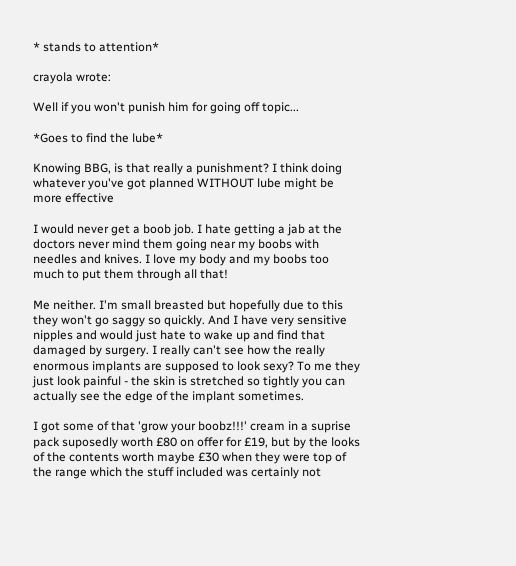* stands to attention*

crayola wrote:

Well if you won't punish him for going off topic...

*Goes to find the lube*

Knowing BBG, is that really a punishment? I think doing whatever you've got planned WITHOUT lube might be more effective

I would never get a boob job. I hate getting a jab at the doctors never mind them going near my boobs with needles and knives. I love my body and my boobs too much to put them through all that!

Me neither. I'm small breasted but hopefully due to this they won't go saggy so quickly. And I have very sensitive nipples and would just hate to wake up and find that damaged by surgery. I really can't see how the really enormous implants are supposed to look sexy? To me they just look painful - the skin is stretched so tightly you can actually see the edge of the implant sometimes.

I got some of that 'grow your boobz!!!' cream in a suprise pack suposedly worth £80 on offer for £19, but by the looks of the contents worth maybe £30 when they were top of the range which the stuff included was certainly not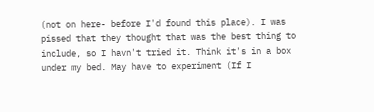(not on here- before I'd found this place). I was pissed that they thought that was the best thing to include, so I havn't tried it. Think it's in a box under my bed. May have to experiment (If I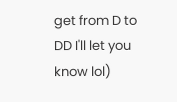get from D to DD I'll let you know lol)